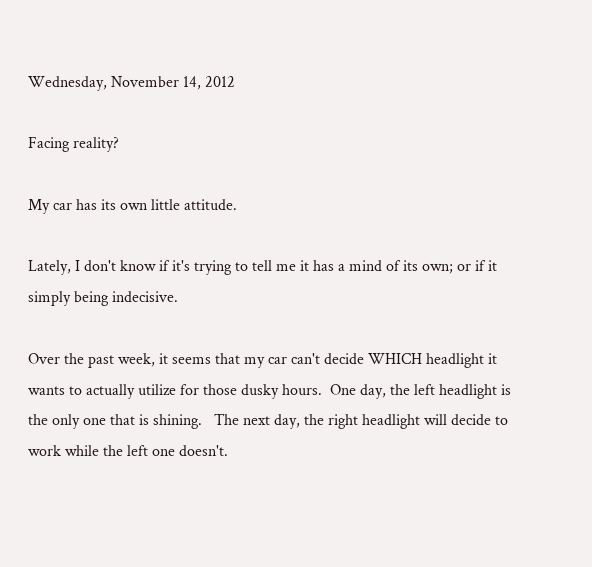Wednesday, November 14, 2012

Facing reality?

My car has its own little attitude.

Lately, I don't know if it's trying to tell me it has a mind of its own; or if it simply being indecisive.

Over the past week, it seems that my car can't decide WHICH headlight it wants to actually utilize for those dusky hours.  One day, the left headlight is the only one that is shining.   The next day, the right headlight will decide to work while the left one doesn't.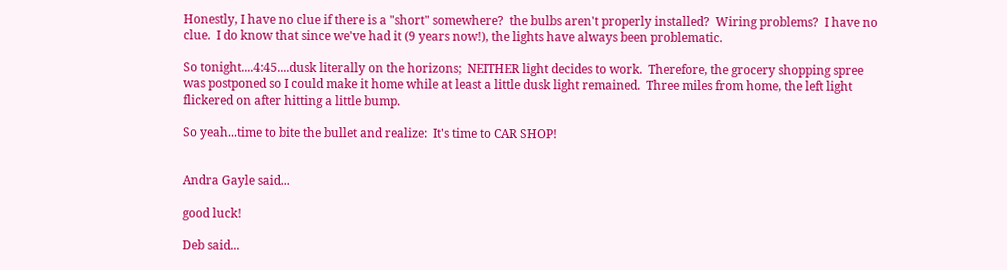Honestly, I have no clue if there is a "short" somewhere?  the bulbs aren't properly installed?  Wiring problems?  I have no clue.  I do know that since we've had it (9 years now!), the lights have always been problematic.

So tonight....4:45....dusk literally on the horizons;  NEITHER light decides to work.  Therefore, the grocery shopping spree was postponed so I could make it home while at least a little dusk light remained.  Three miles from home, the left light flickered on after hitting a little bump.

So yeah...time to bite the bullet and realize:  It's time to CAR SHOP!


Andra Gayle said...

good luck!

Deb said...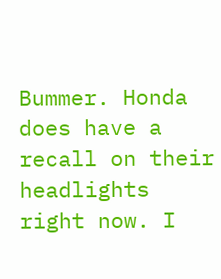Bummer. Honda does have a recall on their headlights right now. I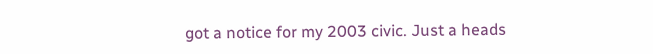got a notice for my 2003 civic. Just a heads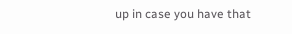up in case you have that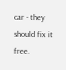car - they should fix it free.